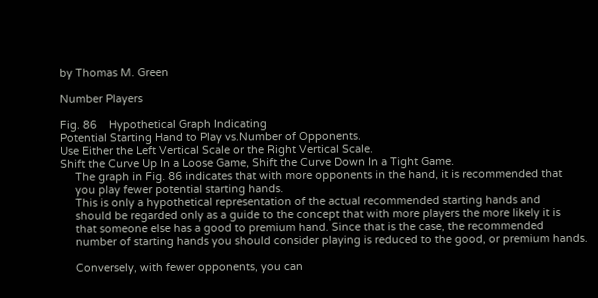by Thomas M. Green

Number Players

Fig. 86    Hypothetical Graph Indicating
Potential Starting Hand to Play vs.Number of Opponents.
Use Either the Left Vertical Scale or the Right Vertical Scale.
Shift the Curve Up In a Loose Game, Shift the Curve Down In a Tight Game.
     The graph in Fig. 86 indicates that with more opponents in the hand, it is recommended that
     you play fewer potential starting hands.
     This is only a hypothetical representation of the actual recommended starting hands and
     should be regarded only as a guide to the concept that with more players the more likely it is
     that someone else has a good to premium hand. Since that is the case, the recommended
     number of starting hands you should consider playing is reduced to the good, or premium hands.

     Conversely, with fewer opponents, you can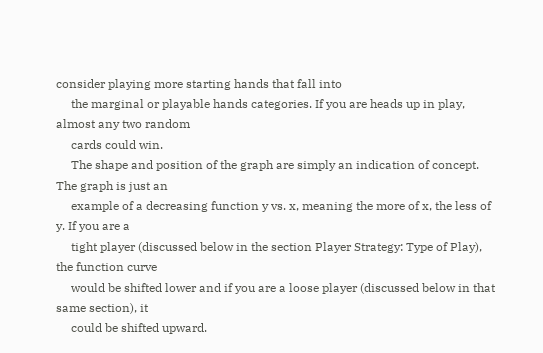consider playing more starting hands that fall into
     the marginal or playable hands categories. If you are heads up in play, almost any two random
     cards could win.
     The shape and position of the graph are simply an indication of concept. The graph is just an
     example of a decreasing function y vs. x, meaning the more of x, the less of y. If you are a
     tight player (discussed below in the section Player Strategy: Type of Play), the function curve
     would be shifted lower and if you are a loose player (discussed below in that same section), it
     could be shifted upward.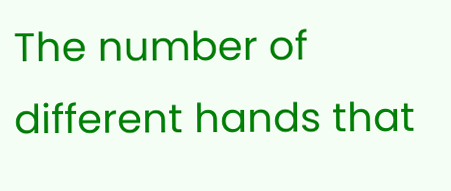The number of different hands that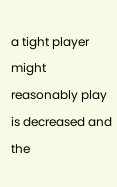a tight player might reasonably play is decreased and the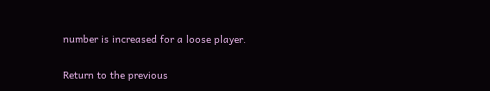number is increased for a loose player.

Return to the previous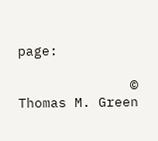page:

              © Thomas M. Green